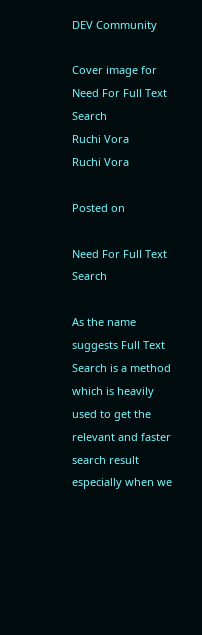DEV Community

Cover image for Need For Full Text Search
Ruchi Vora
Ruchi Vora

Posted on

Need For Full Text Search

As the name suggests Full Text Search is a method which is heavily used to get the relevant and faster search result especially when we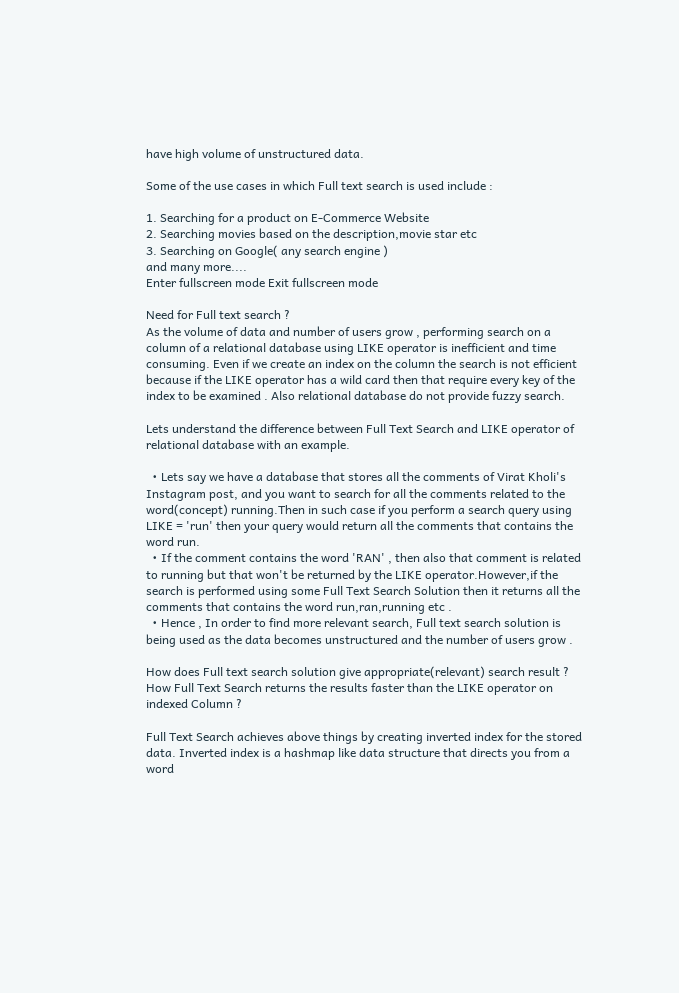have high volume of unstructured data.

Some of the use cases in which Full text search is used include :

1. Searching for a product on E-Commerce Website
2. Searching movies based on the description,movie star etc
3. Searching on Google( any search engine )
and many more....
Enter fullscreen mode Exit fullscreen mode

Need for Full text search ?
As the volume of data and number of users grow , performing search on a column of a relational database using LIKE operator is inefficient and time consuming. Even if we create an index on the column the search is not efficient because if the LIKE operator has a wild card then that require every key of the index to be examined . Also relational database do not provide fuzzy search.

Lets understand the difference between Full Text Search and LIKE operator of relational database with an example.

  • Lets say we have a database that stores all the comments of Virat Kholi's Instagram post, and you want to search for all the comments related to the word(concept) running.Then in such case if you perform a search query using LIKE = 'run' then your query would return all the comments that contains the word run.
  • If the comment contains the word 'RAN' , then also that comment is related to running but that won't be returned by the LIKE operator.However,if the search is performed using some Full Text Search Solution then it returns all the comments that contains the word run,ran,running etc .
  • Hence , In order to find more relevant search, Full text search solution is being used as the data becomes unstructured and the number of users grow .

How does Full text search solution give appropriate(relevant) search result ?
How Full Text Search returns the results faster than the LIKE operator on indexed Column ?

Full Text Search achieves above things by creating inverted index for the stored data. Inverted index is a hashmap like data structure that directs you from a word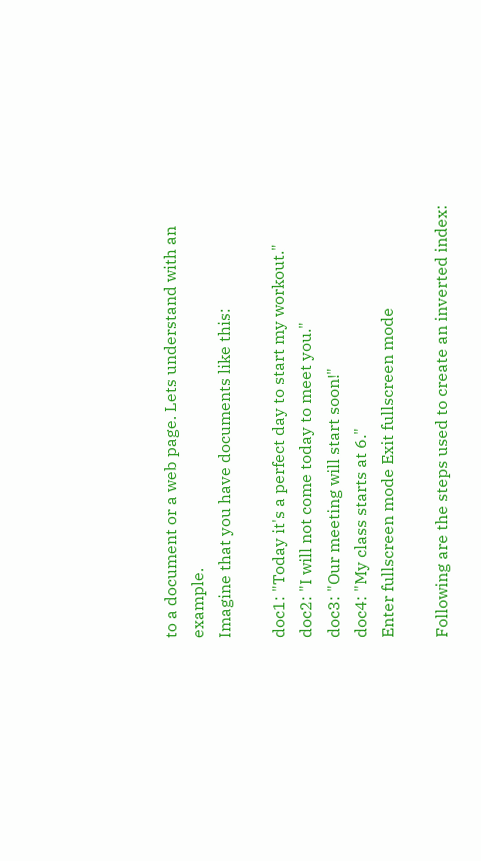to a document or a web page. Lets understand with an example.
Imagine that you have documents like this:

doc1: "Today it's a perfect day to start my workout."
doc2: "I will not come today to meet you."
doc3: "Our meeting will start soon!"
doc4: "My class starts at 6."
Enter fullscreen mode Exit fullscreen mode

Following are the steps used to create an inverted index: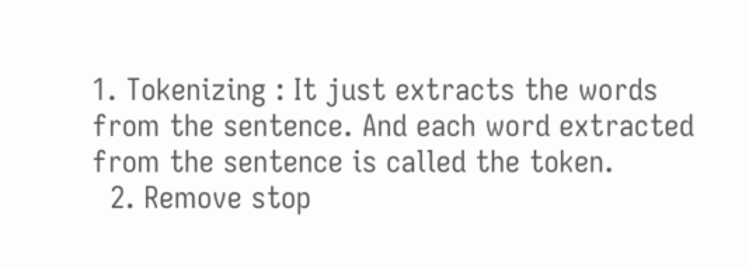1. Tokenizing : It just extracts the words from the sentence. And each word extracted from the sentence is called the token.
  2. Remove stop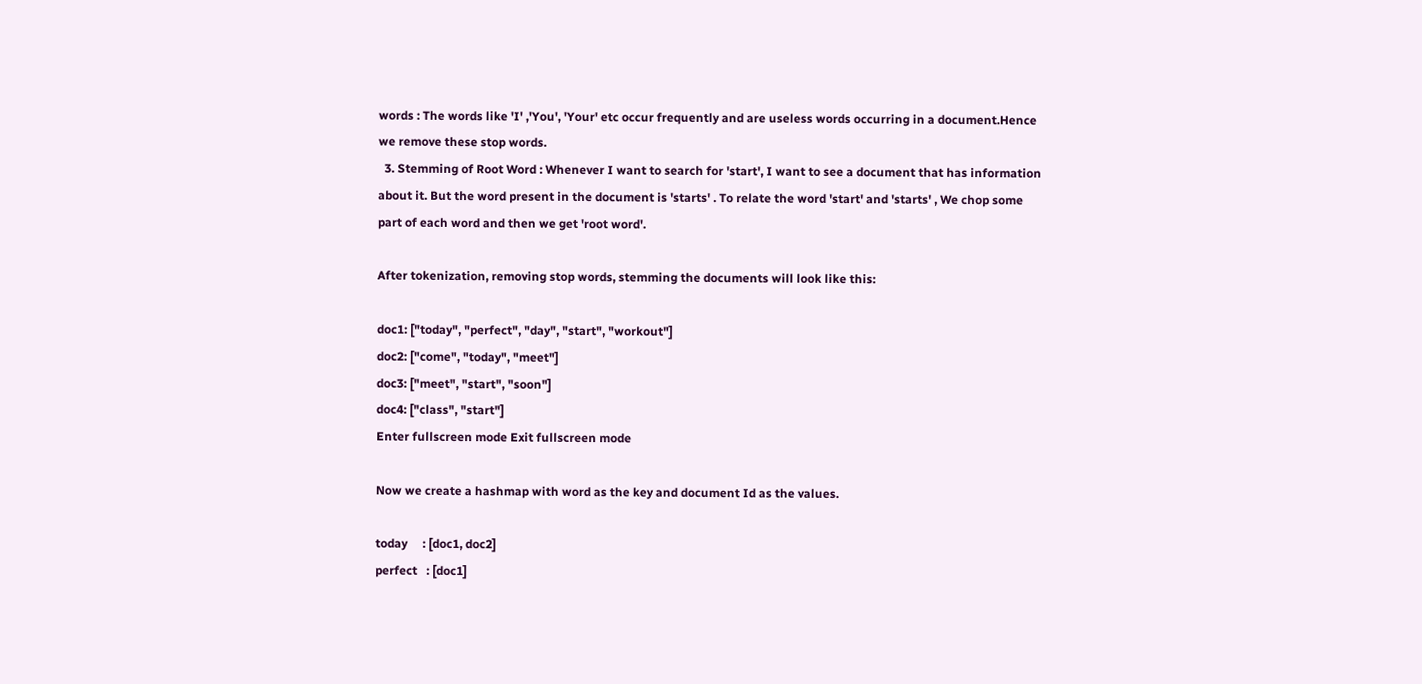words : The words like 'I' ,'You', 'Your' etc occur frequently and are useless words occurring in a document.Hence we remove these stop words.
  3. Stemming of Root Word : Whenever I want to search for 'start', I want to see a document that has information about it. But the word present in the document is 'starts' . To relate the word 'start' and 'starts' , We chop some part of each word and then we get 'root word'.

After tokenization, removing stop words, stemming the documents will look like this:

doc1: ["today", "perfect", "day", "start", "workout"]
doc2: ["come", "today", "meet"]
doc3: ["meet", "start", "soon"]
doc4: ["class", "start"]
Enter fullscreen mode Exit fullscreen mode

Now we create a hashmap with word as the key and document Id as the values.

today     : [doc1, doc2]
perfect   : [doc1]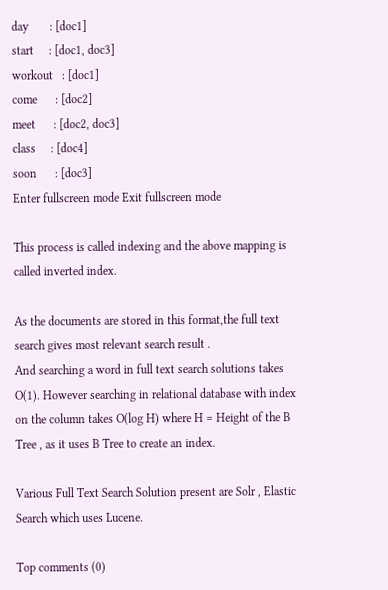day       : [doc1]
start     : [doc1, doc3]
workout   : [doc1]
come      : [doc2]
meet      : [doc2, doc3]
class     : [doc4]
soon      : [doc3]
Enter fullscreen mode Exit fullscreen mode

This process is called indexing and the above mapping is called inverted index.

As the documents are stored in this format,the full text search gives most relevant search result .
And searching a word in full text search solutions takes O(1). However searching in relational database with index on the column takes O(log H) where H = Height of the B Tree , as it uses B Tree to create an index.

Various Full Text Search Solution present are Solr , Elastic Search which uses Lucene.

Top comments (0)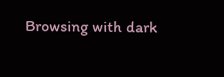Browsing with dark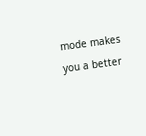mode makes you a better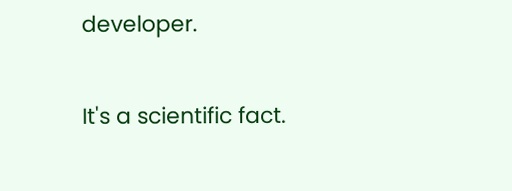developer.

It's a scientific fact.